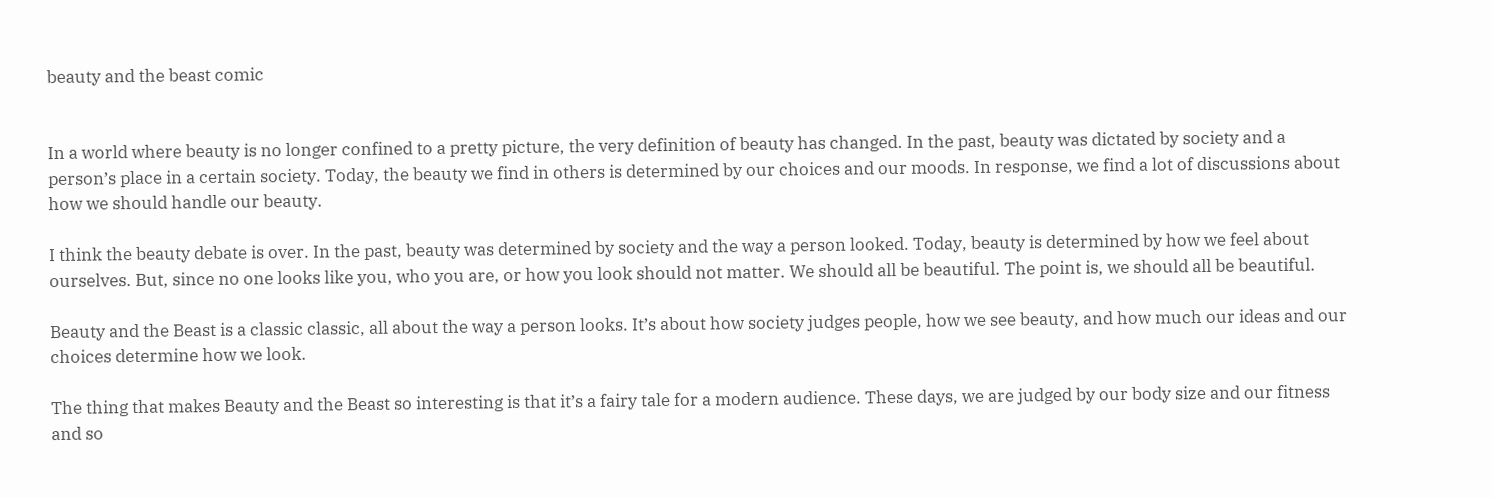beauty and the beast comic


In a world where beauty is no longer confined to a pretty picture, the very definition of beauty has changed. In the past, beauty was dictated by society and a person’s place in a certain society. Today, the beauty we find in others is determined by our choices and our moods. In response, we find a lot of discussions about how we should handle our beauty.

I think the beauty debate is over. In the past, beauty was determined by society and the way a person looked. Today, beauty is determined by how we feel about ourselves. But, since no one looks like you, who you are, or how you look should not matter. We should all be beautiful. The point is, we should all be beautiful.

Beauty and the Beast is a classic classic, all about the way a person looks. It’s about how society judges people, how we see beauty, and how much our ideas and our choices determine how we look.

The thing that makes Beauty and the Beast so interesting is that it’s a fairy tale for a modern audience. These days, we are judged by our body size and our fitness and so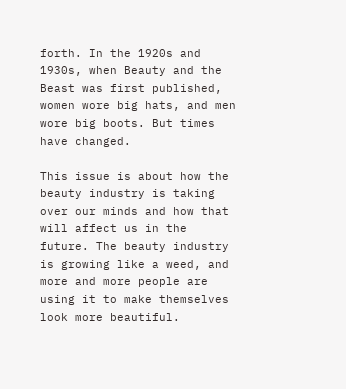forth. In the 1920s and 1930s, when Beauty and the Beast was first published, women wore big hats, and men wore big boots. But times have changed.

This issue is about how the beauty industry is taking over our minds and how that will affect us in the future. The beauty industry is growing like a weed, and more and more people are using it to make themselves look more beautiful.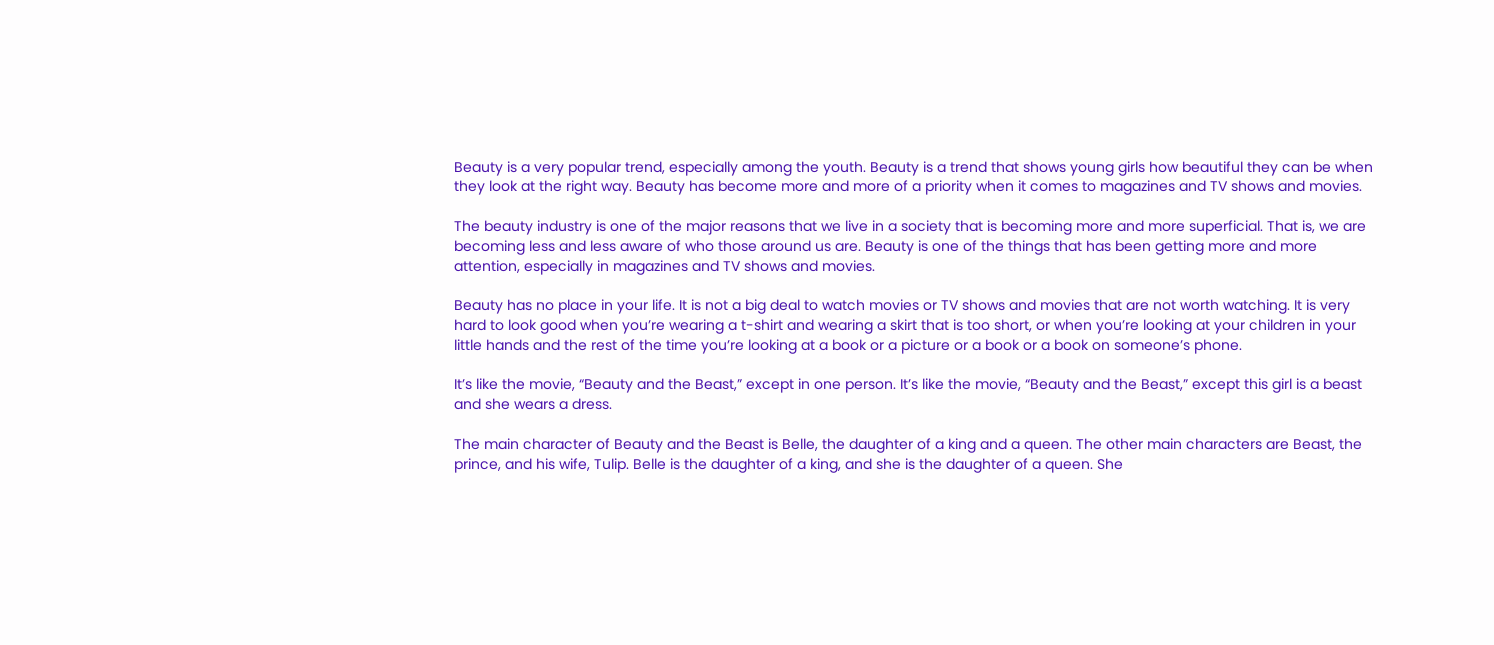Beauty is a very popular trend, especially among the youth. Beauty is a trend that shows young girls how beautiful they can be when they look at the right way. Beauty has become more and more of a priority when it comes to magazines and TV shows and movies.

The beauty industry is one of the major reasons that we live in a society that is becoming more and more superficial. That is, we are becoming less and less aware of who those around us are. Beauty is one of the things that has been getting more and more attention, especially in magazines and TV shows and movies.

Beauty has no place in your life. It is not a big deal to watch movies or TV shows and movies that are not worth watching. It is very hard to look good when you’re wearing a t-shirt and wearing a skirt that is too short, or when you’re looking at your children in your little hands and the rest of the time you’re looking at a book or a picture or a book or a book on someone’s phone.

It’s like the movie, “Beauty and the Beast,” except in one person. It’s like the movie, “Beauty and the Beast,” except this girl is a beast and she wears a dress.

The main character of Beauty and the Beast is Belle, the daughter of a king and a queen. The other main characters are Beast, the prince, and his wife, Tulip. Belle is the daughter of a king, and she is the daughter of a queen. She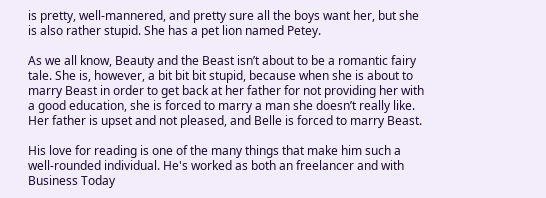is pretty, well-mannered, and pretty sure all the boys want her, but she is also rather stupid. She has a pet lion named Petey.

As we all know, Beauty and the Beast isn’t about to be a romantic fairy tale. She is, however, a bit bit bit stupid, because when she is about to marry Beast in order to get back at her father for not providing her with a good education, she is forced to marry a man she doesn’t really like. Her father is upset and not pleased, and Belle is forced to marry Beast.

His love for reading is one of the many things that make him such a well-rounded individual. He's worked as both an freelancer and with Business Today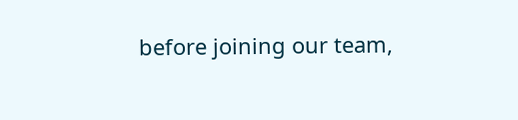before joining our team,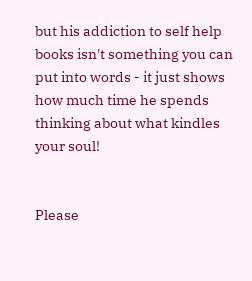but his addiction to self help books isn't something you can put into words - it just shows how much time he spends thinking about what kindles your soul!


Please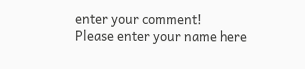enter your comment!
Please enter your name here